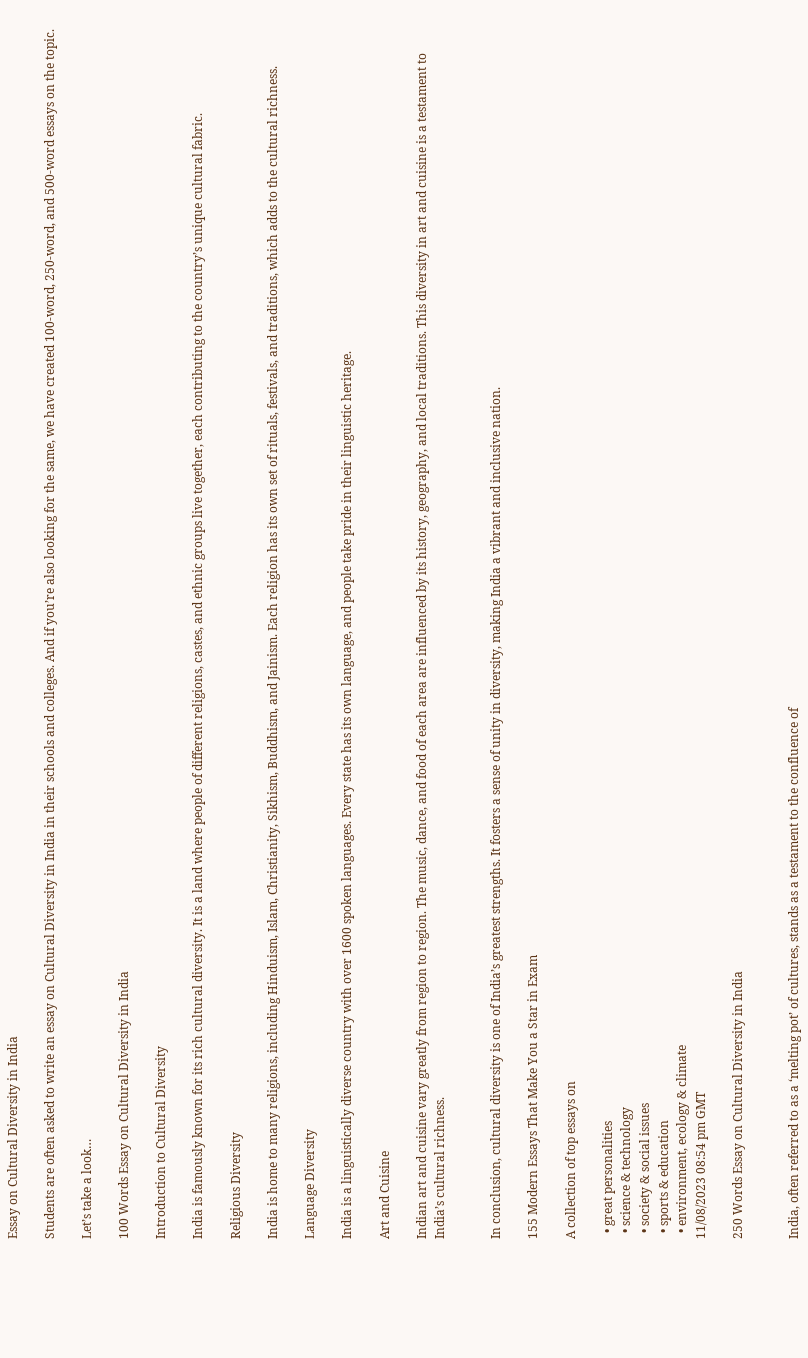Essay on Cultural Diversity in India

Students are often asked to write an essay on Cultural Diversity in India in their schools and colleges. And if you’re also looking for the same, we have created 100-word, 250-word, and 500-word essays on the topic.

Let’s take a look…

100 Words Essay on Cultural Diversity in India

Introduction to Cultural Diversity

India is famously known for its rich cultural diversity. It is a land where people of different religions, castes, and ethnic groups live together, each contributing to the country’s unique cultural fabric.

Religious Diversity

India is home to many religions, including Hinduism, Islam, Christianity, Sikhism, Buddhism, and Jainism. Each religion has its own set of rituals, festivals, and traditions, which adds to the cultural richness.

Language Diversity

India is a linguistically diverse country with over 1600 spoken languages. Every state has its own language, and people take pride in their linguistic heritage.

Art and Cuisine

Indian art and cuisine vary greatly from region to region. The music, dance, and food of each area are influenced by its history, geography, and local traditions. This diversity in art and cuisine is a testament to India’s cultural richness.


In conclusion, cultural diversity is one of India’s greatest strengths. It fosters a sense of unity in diversity, making India a vibrant and inclusive nation.

155 Modern Essays That Make You a Star in Exam

A collection of top essays on

  • great personalities
  • science & technology
  • society & social issues
  • sports & education
  • environment, ecology & climate
11/08/2023 08:54 pm GMT

250 Words Essay on Cultural Diversity in India


India, often referred to as a ‘melting pot’ of cultures, stands as a testament to the confluence of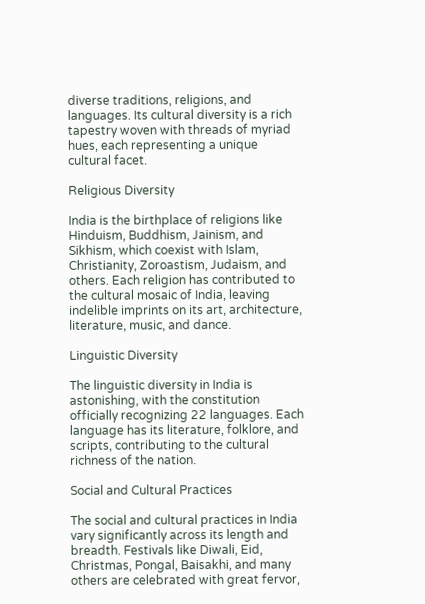diverse traditions, religions, and languages. Its cultural diversity is a rich tapestry woven with threads of myriad hues, each representing a unique cultural facet.

Religious Diversity

India is the birthplace of religions like Hinduism, Buddhism, Jainism, and Sikhism, which coexist with Islam, Christianity, Zoroastism, Judaism, and others. Each religion has contributed to the cultural mosaic of India, leaving indelible imprints on its art, architecture, literature, music, and dance.

Linguistic Diversity

The linguistic diversity in India is astonishing, with the constitution officially recognizing 22 languages. Each language has its literature, folklore, and scripts, contributing to the cultural richness of the nation.

Social and Cultural Practices

The social and cultural practices in India vary significantly across its length and breadth. Festivals like Diwali, Eid, Christmas, Pongal, Baisakhi, and many others are celebrated with great fervor,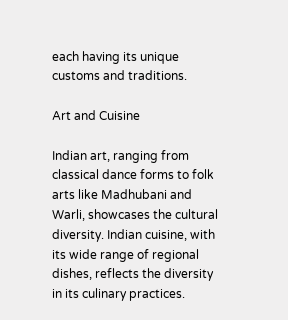each having its unique customs and traditions.

Art and Cuisine

Indian art, ranging from classical dance forms to folk arts like Madhubani and Warli, showcases the cultural diversity. Indian cuisine, with its wide range of regional dishes, reflects the diversity in its culinary practices.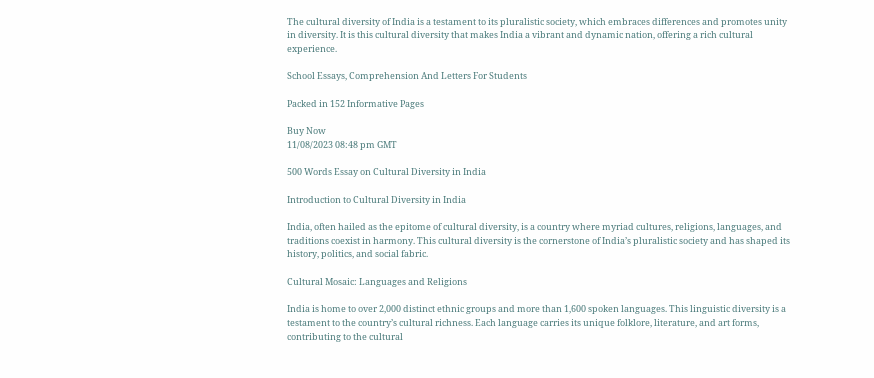The cultural diversity of India is a testament to its pluralistic society, which embraces differences and promotes unity in diversity. It is this cultural diversity that makes India a vibrant and dynamic nation, offering a rich cultural experience.

School Essays, Comprehension And Letters For Students

Packed in 152 Informative Pages

Buy Now
11/08/2023 08:48 pm GMT

500 Words Essay on Cultural Diversity in India

Introduction to Cultural Diversity in India

India, often hailed as the epitome of cultural diversity, is a country where myriad cultures, religions, languages, and traditions coexist in harmony. This cultural diversity is the cornerstone of India’s pluralistic society and has shaped its history, politics, and social fabric.

Cultural Mosaic: Languages and Religions

India is home to over 2,000 distinct ethnic groups and more than 1,600 spoken languages. This linguistic diversity is a testament to the country’s cultural richness. Each language carries its unique folklore, literature, and art forms, contributing to the cultural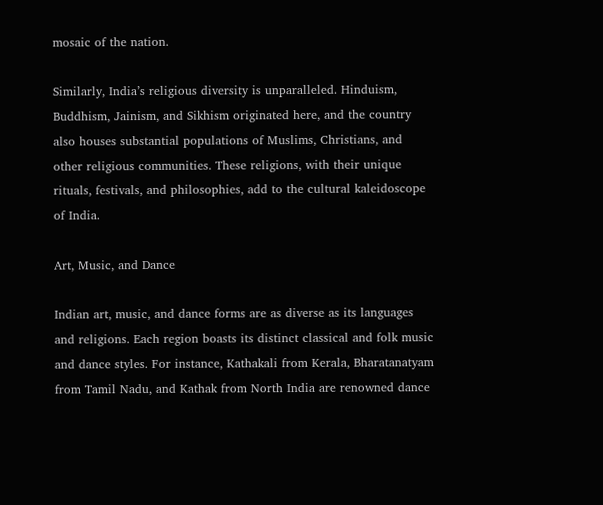mosaic of the nation.

Similarly, India’s religious diversity is unparalleled. Hinduism, Buddhism, Jainism, and Sikhism originated here, and the country also houses substantial populations of Muslims, Christians, and other religious communities. These religions, with their unique rituals, festivals, and philosophies, add to the cultural kaleidoscope of India.

Art, Music, and Dance

Indian art, music, and dance forms are as diverse as its languages and religions. Each region boasts its distinct classical and folk music and dance styles. For instance, Kathakali from Kerala, Bharatanatyam from Tamil Nadu, and Kathak from North India are renowned dance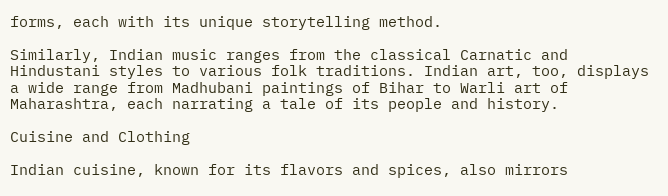forms, each with its unique storytelling method.

Similarly, Indian music ranges from the classical Carnatic and Hindustani styles to various folk traditions. Indian art, too, displays a wide range from Madhubani paintings of Bihar to Warli art of Maharashtra, each narrating a tale of its people and history.

Cuisine and Clothing

Indian cuisine, known for its flavors and spices, also mirrors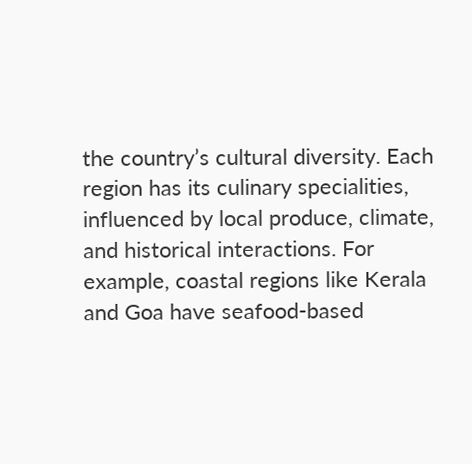the country’s cultural diversity. Each region has its culinary specialities, influenced by local produce, climate, and historical interactions. For example, coastal regions like Kerala and Goa have seafood-based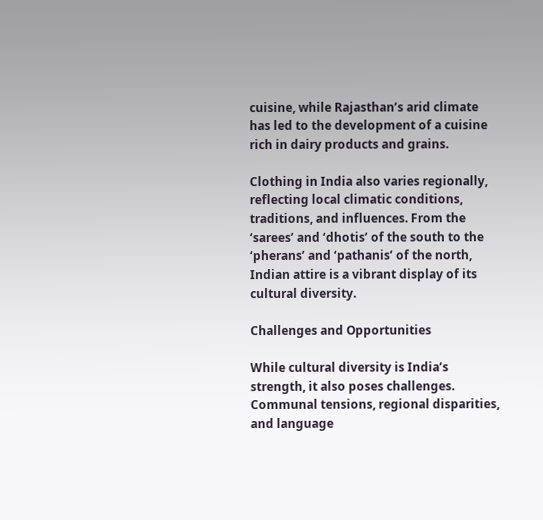cuisine, while Rajasthan’s arid climate has led to the development of a cuisine rich in dairy products and grains.

Clothing in India also varies regionally, reflecting local climatic conditions, traditions, and influences. From the ‘sarees’ and ‘dhotis’ of the south to the ‘pherans’ and ‘pathanis’ of the north, Indian attire is a vibrant display of its cultural diversity.

Challenges and Opportunities

While cultural diversity is India’s strength, it also poses challenges. Communal tensions, regional disparities, and language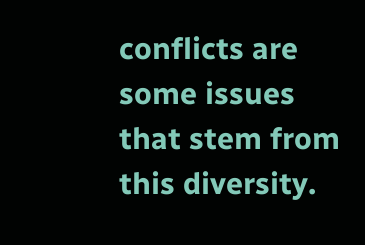conflicts are some issues that stem from this diversity.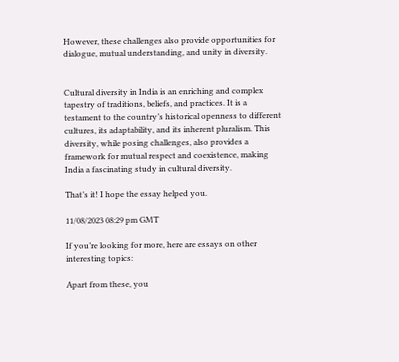However, these challenges also provide opportunities for dialogue, mutual understanding, and unity in diversity.


Cultural diversity in India is an enriching and complex tapestry of traditions, beliefs, and practices. It is a testament to the country’s historical openness to different cultures, its adaptability, and its inherent pluralism. This diversity, while posing challenges, also provides a framework for mutual respect and coexistence, making India a fascinating study in cultural diversity.

That’s it! I hope the essay helped you.

11/08/2023 08:29 pm GMT

If you’re looking for more, here are essays on other interesting topics:

Apart from these, you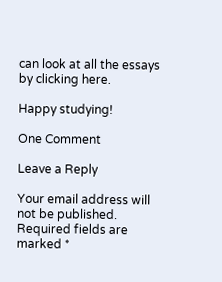can look at all the essays by clicking here.

Happy studying!

One Comment

Leave a Reply

Your email address will not be published. Required fields are marked *